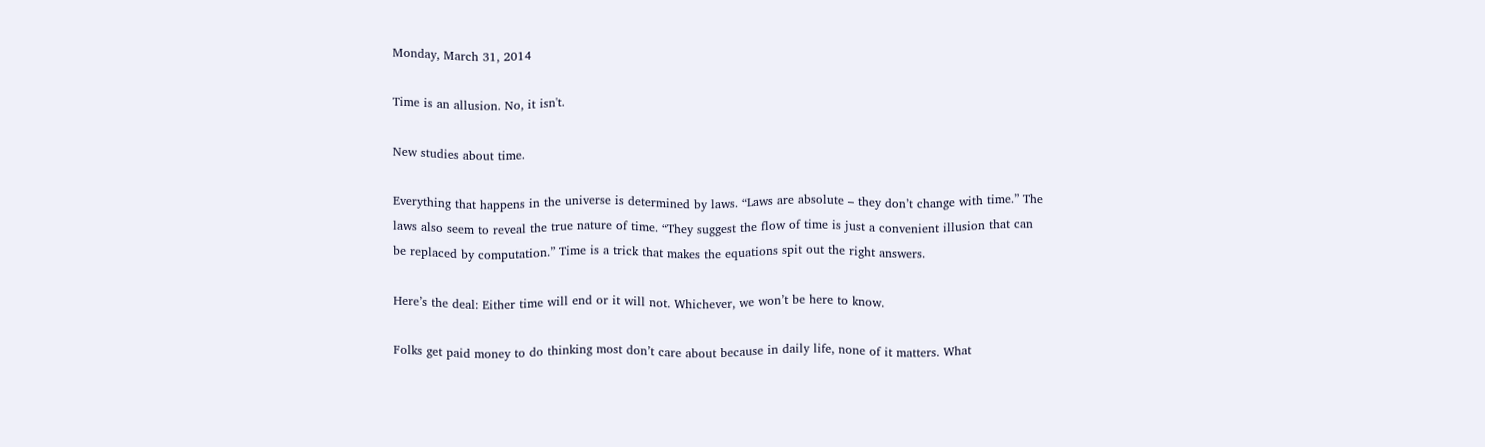Monday, March 31, 2014

Time is an allusion. No, it isn't.

New studies about time.

Everything that happens in the universe is determined by laws. “Laws are absolute – they don’t change with time.” The laws also seem to reveal the true nature of time. “They suggest the flow of time is just a convenient illusion that can be replaced by computation.” Time is a trick that makes the equations spit out the right answers.

Here’s the deal: Either time will end or it will not. Whichever, we won’t be here to know.

Folks get paid money to do thinking most don’t care about because in daily life, none of it matters. What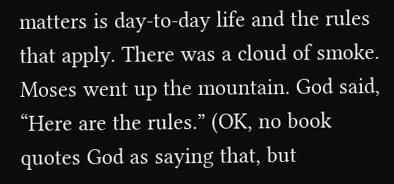matters is day-to-day life and the rules that apply. There was a cloud of smoke. Moses went up the mountain. God said, “Here are the rules.” (OK, no book quotes God as saying that, but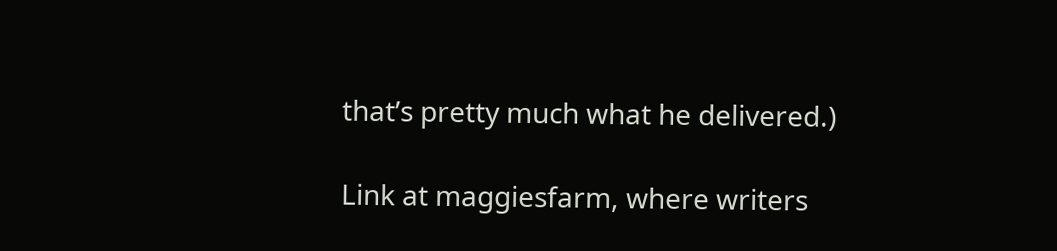that’s pretty much what he delivered.)

Link at maggiesfarm, where writers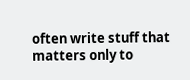often write stuff that matters only to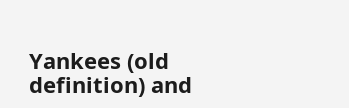Yankees (old definition) and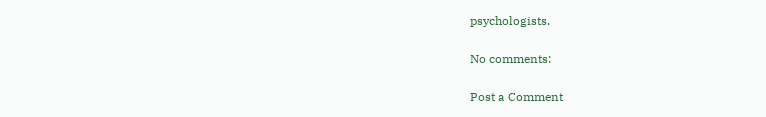psychologists.

No comments:

Post a Comment